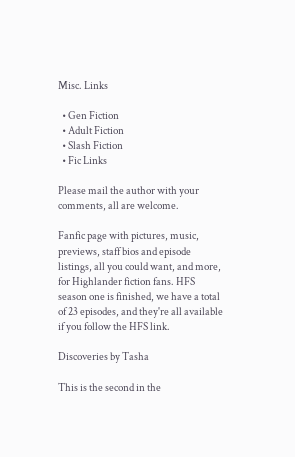Misc. Links

  • Gen Fiction
  • Adult Fiction
  • Slash Fiction
  • Fic Links

Please mail the author with your comments, all are welcome.

Fanfic page with pictures, music, previews, staff bios and episode listings, all you could want, and more, for Highlander fiction fans. HFS season one is finished, we have a total of 23 episodes, and they're all available if you follow the HFS link.

Discoveries by Tasha

This is the second in the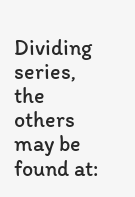Dividing series, the others may be found at: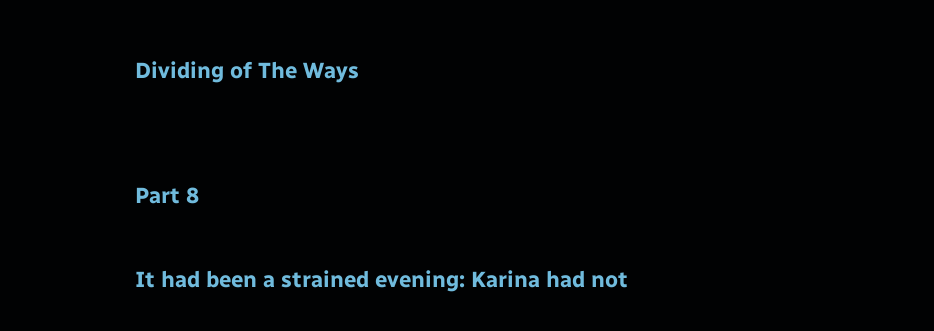Dividing of The Ways


Part 8

It had been a strained evening: Karina had not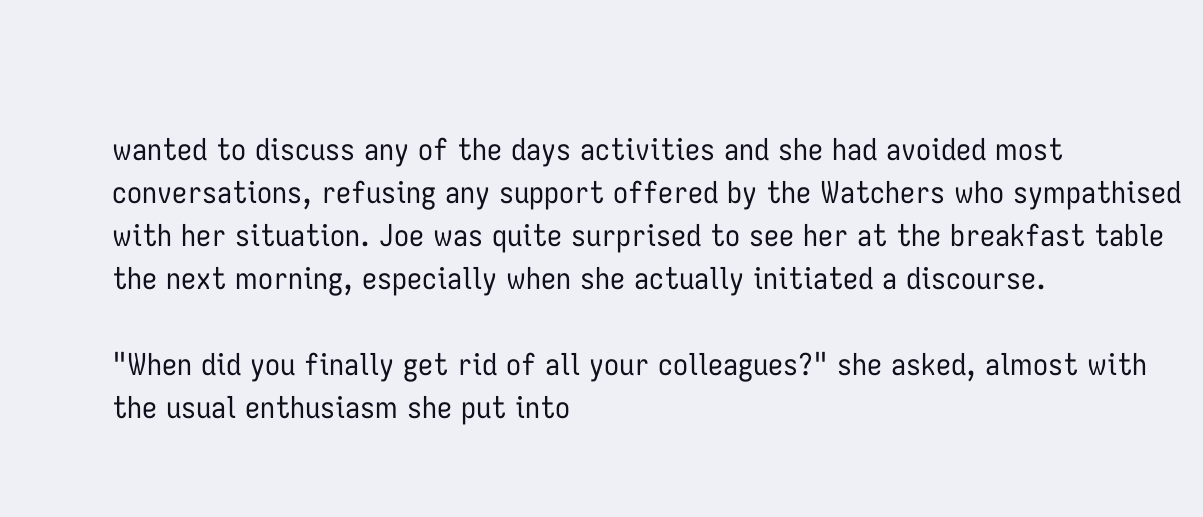wanted to discuss any of the days activities and she had avoided most conversations, refusing any support offered by the Watchers who sympathised with her situation. Joe was quite surprised to see her at the breakfast table the next morning, especially when she actually initiated a discourse.

"When did you finally get rid of all your colleagues?" she asked, almost with the usual enthusiasm she put into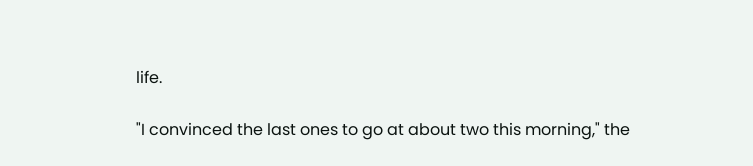life.

"I convinced the last ones to go at about two this morning," the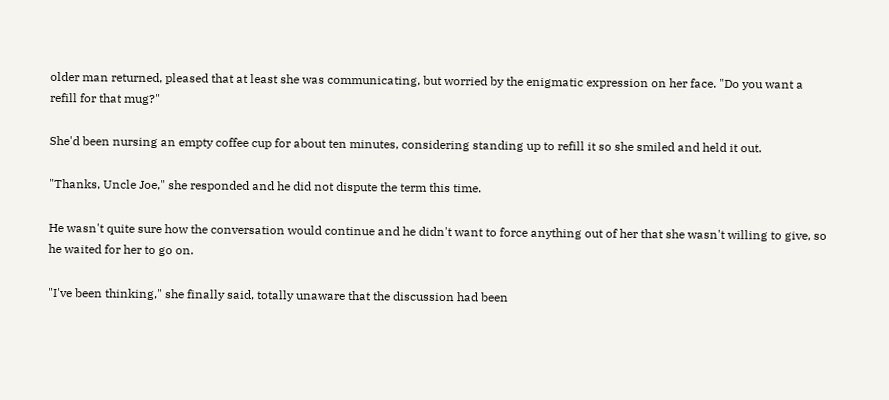older man returned, pleased that at least she was communicating, but worried by the enigmatic expression on her face. "Do you want a refill for that mug?"

She'd been nursing an empty coffee cup for about ten minutes, considering standing up to refill it so she smiled and held it out.

"Thanks, Uncle Joe," she responded and he did not dispute the term this time.

He wasn't quite sure how the conversation would continue and he didn't want to force anything out of her that she wasn't willing to give, so he waited for her to go on.

"I've been thinking," she finally said, totally unaware that the discussion had been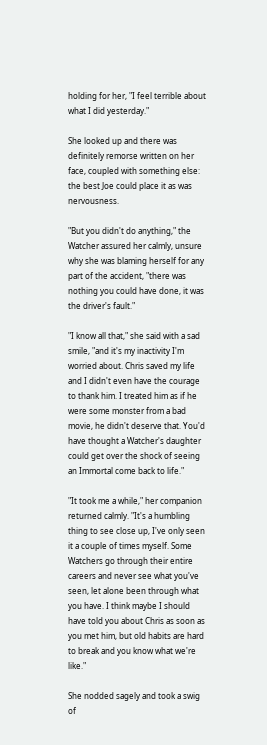holding for her, "I feel terrible about what I did yesterday."

She looked up and there was definitely remorse written on her face, coupled with something else: the best Joe could place it as was nervousness.

"But you didn't do anything," the Watcher assured her calmly, unsure why she was blaming herself for any part of the accident, "there was nothing you could have done, it was the driver's fault."

"I know all that," she said with a sad smile, "and it's my inactivity I'm worried about. Chris saved my life and I didn't even have the courage to thank him. I treated him as if he were some monster from a bad movie, he didn't deserve that. You'd have thought a Watcher's daughter could get over the shock of seeing an Immortal come back to life."

"It took me a while," her companion returned calmly. "It's a humbling thing to see close up, I've only seen it a couple of times myself. Some Watchers go through their entire careers and never see what you've seen, let alone been through what you have. I think maybe I should have told you about Chris as soon as you met him, but old habits are hard to break and you know what we're like."

She nodded sagely and took a swig of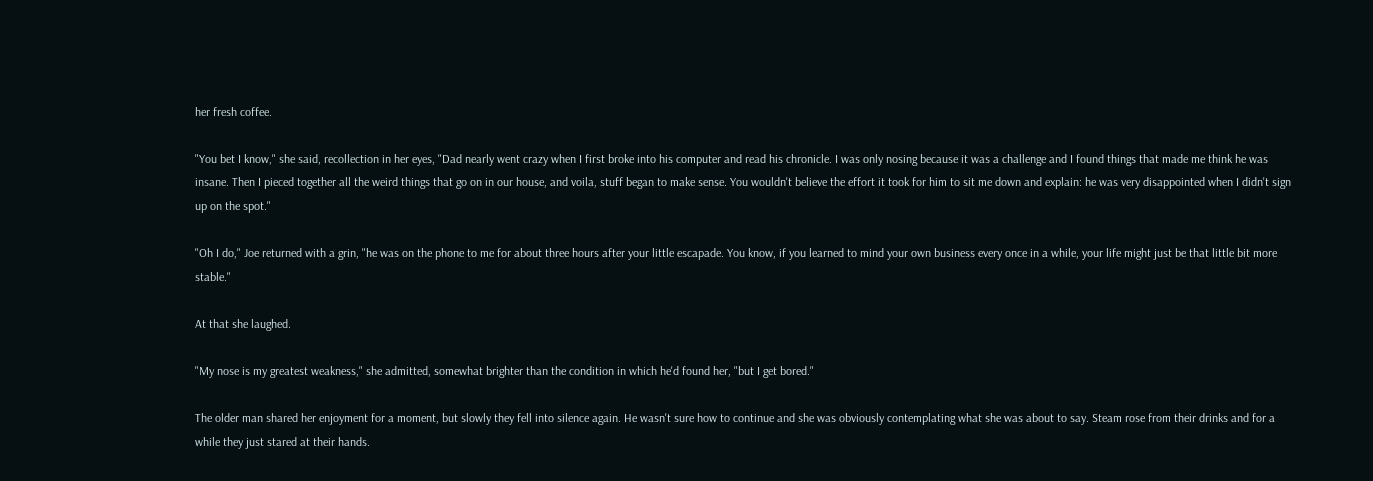her fresh coffee.

"You bet I know," she said, recollection in her eyes, "Dad nearly went crazy when I first broke into his computer and read his chronicle. I was only nosing because it was a challenge and I found things that made me think he was insane. Then I pieced together all the weird things that go on in our house, and voila, stuff began to make sense. You wouldn't believe the effort it took for him to sit me down and explain: he was very disappointed when I didn't sign up on the spot."

"Oh I do," Joe returned with a grin, "he was on the phone to me for about three hours after your little escapade. You know, if you learned to mind your own business every once in a while, your life might just be that little bit more stable."

At that she laughed.

"My nose is my greatest weakness," she admitted, somewhat brighter than the condition in which he'd found her, "but I get bored."

The older man shared her enjoyment for a moment, but slowly they fell into silence again. He wasn't sure how to continue and she was obviously contemplating what she was about to say. Steam rose from their drinks and for a while they just stared at their hands.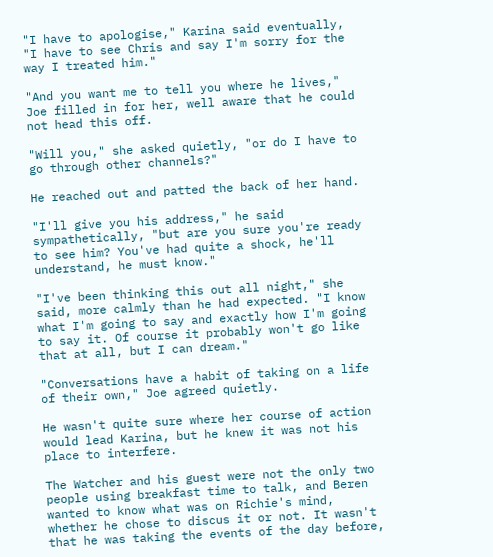"I have to apologise," Karina said eventually, "I have to see Chris and say I'm sorry for the way I treated him."

"And you want me to tell you where he lives," Joe filled in for her, well aware that he could not head this off.

"Will you," she asked quietly, "or do I have to go through other channels?"

He reached out and patted the back of her hand.

"I'll give you his address," he said sympathetically, "but are you sure you're ready to see him? You've had quite a shock, he'll understand, he must know."

"I've been thinking this out all night," she said, more calmly than he had expected. "I know what I'm going to say and exactly how I'm going to say it. Of course it probably won't go like that at all, but I can dream."

"Conversations have a habit of taking on a life of their own," Joe agreed quietly.

He wasn't quite sure where her course of action would lead Karina, but he knew it was not his place to interfere.

The Watcher and his guest were not the only two people using breakfast time to talk, and Beren wanted to know what was on Richie's mind, whether he chose to discus it or not. It wasn't that he was taking the events of the day before,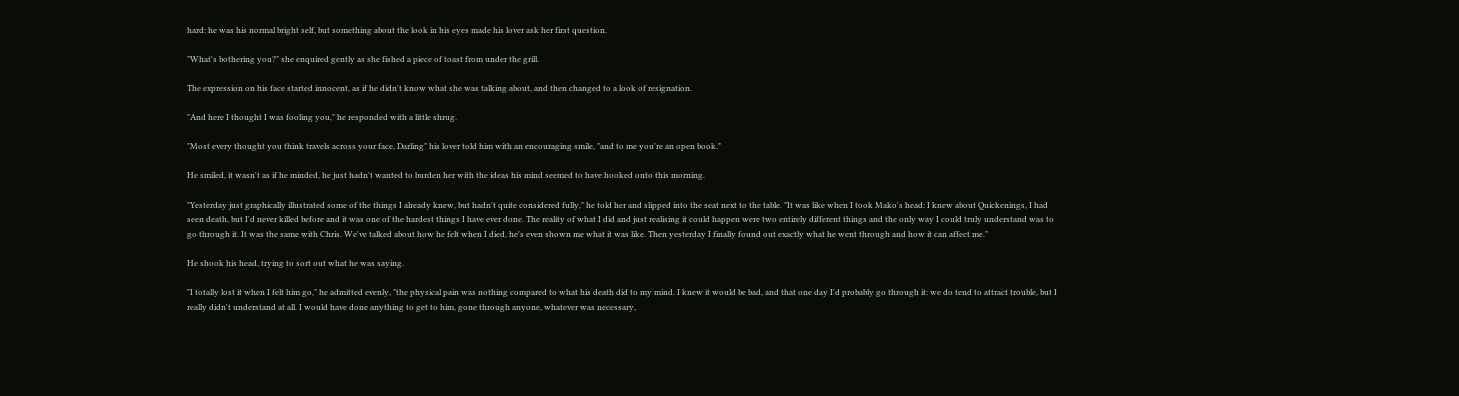hard: he was his normal bright self, but something about the look in his eyes made his lover ask her first question.

"What's bothering you?" she enquired gently as she fished a piece of toast from under the grill.

The expression on his face started innocent, as if he didn't know what she was talking about, and then changed to a look of resignation.

"And here I thought I was fooling you," he responded with a little shrug.

"Most every thought you think travels across your face, Darling" his lover told him with an encouraging smile, "and to me you're an open book."

He smiled, it wasn't as if he minded, he just hadn't wanted to burden her with the ideas his mind seemed to have hooked onto this morning.

"Yesterday just graphically illustrated some of the things I already knew, but hadn't quite considered fully," he told her and slipped into the seat next to the table. "It was like when I took Mako's head: I knew about Quickenings, I had seen death, but I'd never killed before and it was one of the hardest things I have ever done. The reality of what I did and just realising it could happen were two entirely different things and the only way I could truly understand was to go through it. It was the same with Chris. We've talked about how he felt when I died, he's even shown me what it was like. Then yesterday I finally found out exactly what he went through and how it can affect me."

He shook his head, trying to sort out what he was saying.

"I totally lost it when I felt him go," he admitted evenly, "the physical pain was nothing compared to what his death did to my mind. I knew it would be bad, and that one day I'd probably go through it: we do tend to attract trouble, but I really didn't understand at all. I would have done anything to get to him, gone through anyone, whatever was necessary,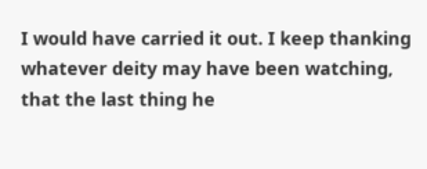I would have carried it out. I keep thanking whatever deity may have been watching, that the last thing he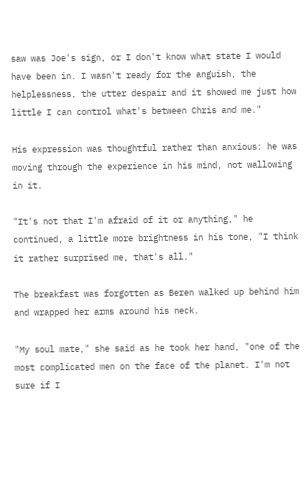saw was Joe's sign, or I don't know what state I would have been in. I wasn't ready for the anguish, the helplessness, the utter despair and it showed me just how little I can control what's between Chris and me."

His expression was thoughtful rather than anxious: he was moving through the experience in his mind, not wallowing in it.

"It's not that I'm afraid of it or anything," he continued, a little more brightness in his tone, "I think it rather surprised me, that's all."

The breakfast was forgotten as Beren walked up behind him and wrapped her arms around his neck.

"My soul mate," she said as he took her hand, "one of the most complicated men on the face of the planet. I'm not sure if I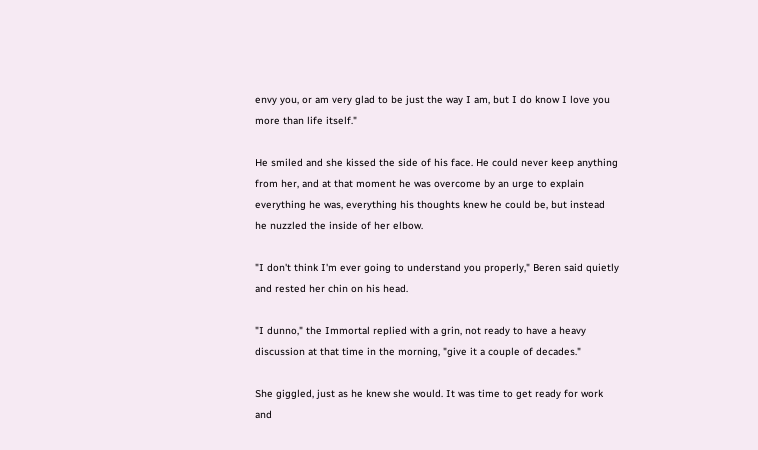envy you, or am very glad to be just the way I am, but I do know I love you more than life itself."

He smiled and she kissed the side of his face. He could never keep anything from her, and at that moment he was overcome by an urge to explain everything he was, everything his thoughts knew he could be, but instead he nuzzled the inside of her elbow.

"I don't think I'm ever going to understand you properly," Beren said quietly and rested her chin on his head.

"I dunno," the Immortal replied with a grin, not ready to have a heavy discussion at that time in the morning, "give it a couple of decades."

She giggled, just as he knew she would. It was time to get ready for work and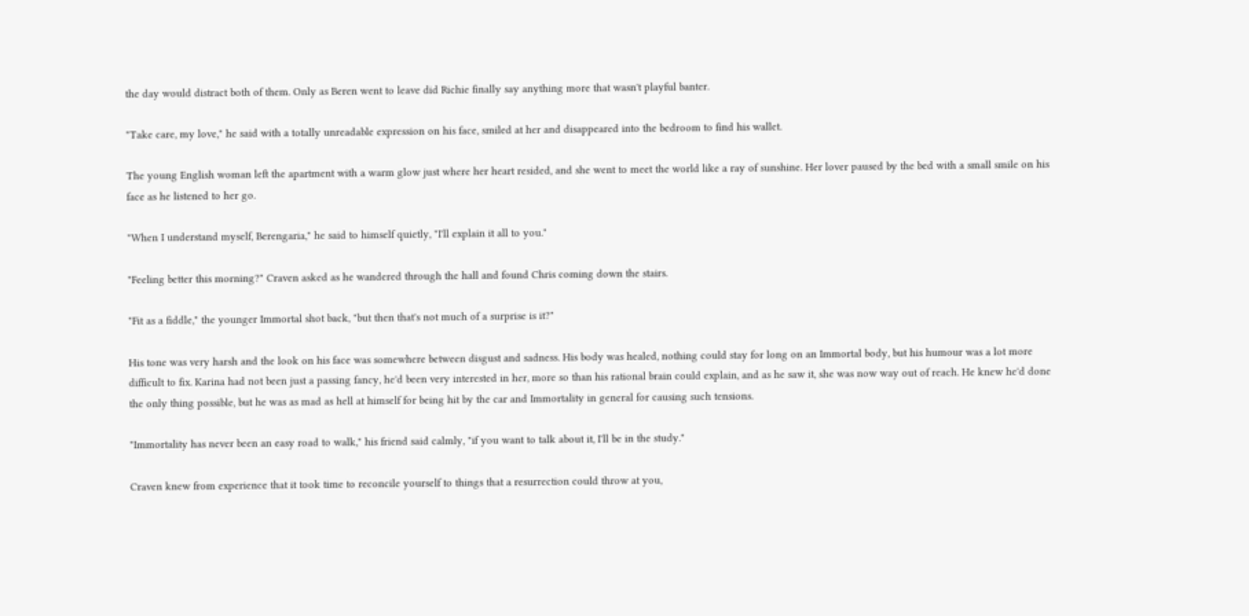the day would distract both of them. Only as Beren went to leave did Richie finally say anything more that wasn't playful banter.

"Take care, my love," he said with a totally unreadable expression on his face, smiled at her and disappeared into the bedroom to find his wallet.

The young English woman left the apartment with a warm glow just where her heart resided, and she went to meet the world like a ray of sunshine. Her lover paused by the bed with a small smile on his face as he listened to her go.

"When I understand myself, Berengaria," he said to himself quietly, "I'll explain it all to you."

"Feeling better this morning?" Craven asked as he wandered through the hall and found Chris coming down the stairs.

"Fit as a fiddle," the younger Immortal shot back, "but then that's not much of a surprise is it?"

His tone was very harsh and the look on his face was somewhere between disgust and sadness. His body was healed, nothing could stay for long on an Immortal body, but his humour was a lot more difficult to fix. Karina had not been just a passing fancy, he'd been very interested in her, more so than his rational brain could explain, and as he saw it, she was now way out of reach. He knew he'd done the only thing possible, but he was as mad as hell at himself for being hit by the car and Immortality in general for causing such tensions.

"Immortality has never been an easy road to walk," his friend said calmly, "if you want to talk about it, I'll be in the study."

Craven knew from experience that it took time to reconcile yourself to things that a resurrection could throw at you,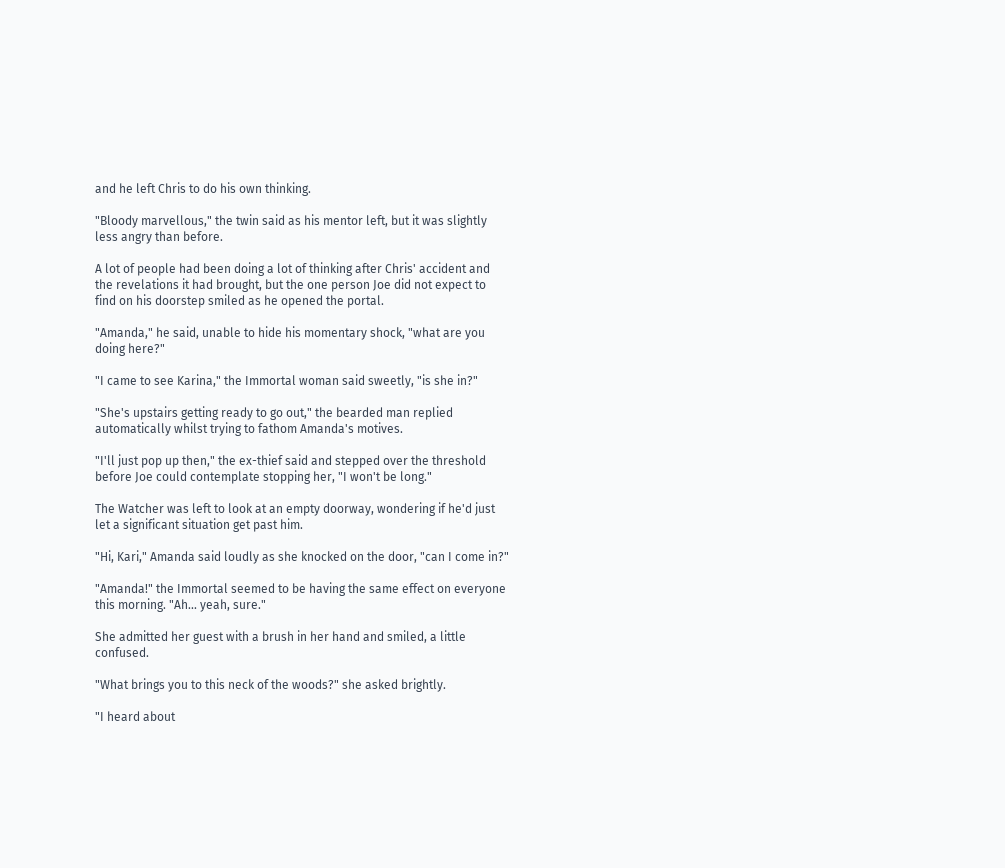and he left Chris to do his own thinking.

"Bloody marvellous," the twin said as his mentor left, but it was slightly less angry than before.

A lot of people had been doing a lot of thinking after Chris' accident and the revelations it had brought, but the one person Joe did not expect to find on his doorstep smiled as he opened the portal.

"Amanda," he said, unable to hide his momentary shock, "what are you doing here?"

"I came to see Karina," the Immortal woman said sweetly, "is she in?"

"She's upstairs getting ready to go out," the bearded man replied automatically whilst trying to fathom Amanda's motives.

"I'll just pop up then," the ex-thief said and stepped over the threshold before Joe could contemplate stopping her, "I won't be long."

The Watcher was left to look at an empty doorway, wondering if he'd just let a significant situation get past him.

"Hi, Kari," Amanda said loudly as she knocked on the door, "can I come in?"

"Amanda!" the Immortal seemed to be having the same effect on everyone this morning. "Ah... yeah, sure."

She admitted her guest with a brush in her hand and smiled, a little confused.

"What brings you to this neck of the woods?" she asked brightly.

"I heard about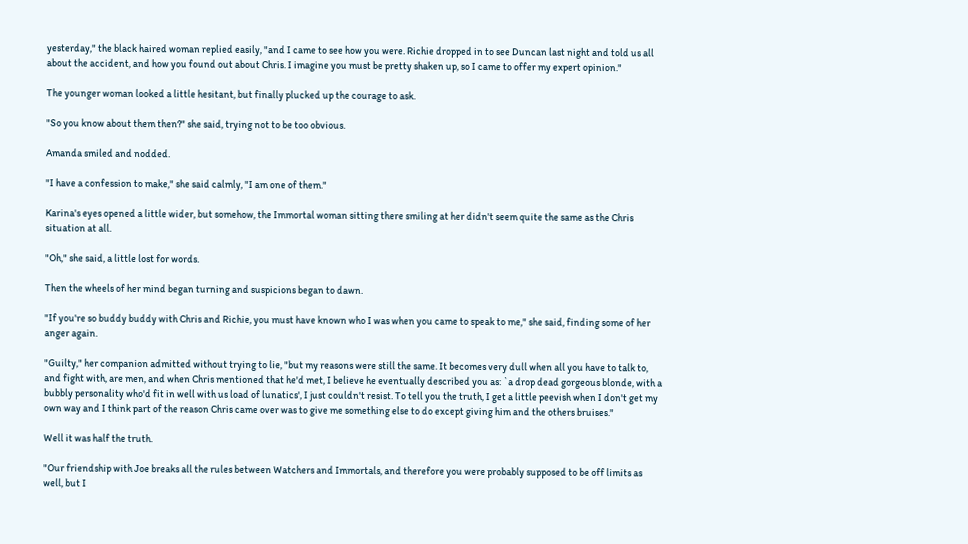yesterday," the black haired woman replied easily, "and I came to see how you were. Richie dropped in to see Duncan last night and told us all about the accident, and how you found out about Chris. I imagine you must be pretty shaken up, so I came to offer my expert opinion."

The younger woman looked a little hesitant, but finally plucked up the courage to ask.

"So you know about them then?" she said, trying not to be too obvious.

Amanda smiled and nodded.

"I have a confession to make," she said calmly, "I am one of them."

Karina's eyes opened a little wider, but somehow, the Immortal woman sitting there smiling at her didn't seem quite the same as the Chris situation at all.

"Oh," she said, a little lost for words.

Then the wheels of her mind began turning and suspicions began to dawn.

"If you're so buddy buddy with Chris and Richie, you must have known who I was when you came to speak to me," she said, finding some of her anger again.

"Guilty," her companion admitted without trying to lie, "but my reasons were still the same. It becomes very dull when all you have to talk to, and fight with, are men, and when Chris mentioned that he'd met, I believe he eventually described you as: `a drop dead gorgeous blonde, with a bubbly personality who'd fit in well with us load of lunatics', I just couldn't resist. To tell you the truth, I get a little peevish when I don't get my own way and I think part of the reason Chris came over was to give me something else to do except giving him and the others bruises."

Well it was half the truth.

"Our friendship with Joe breaks all the rules between Watchers and Immortals, and therefore you were probably supposed to be off limits as well, but I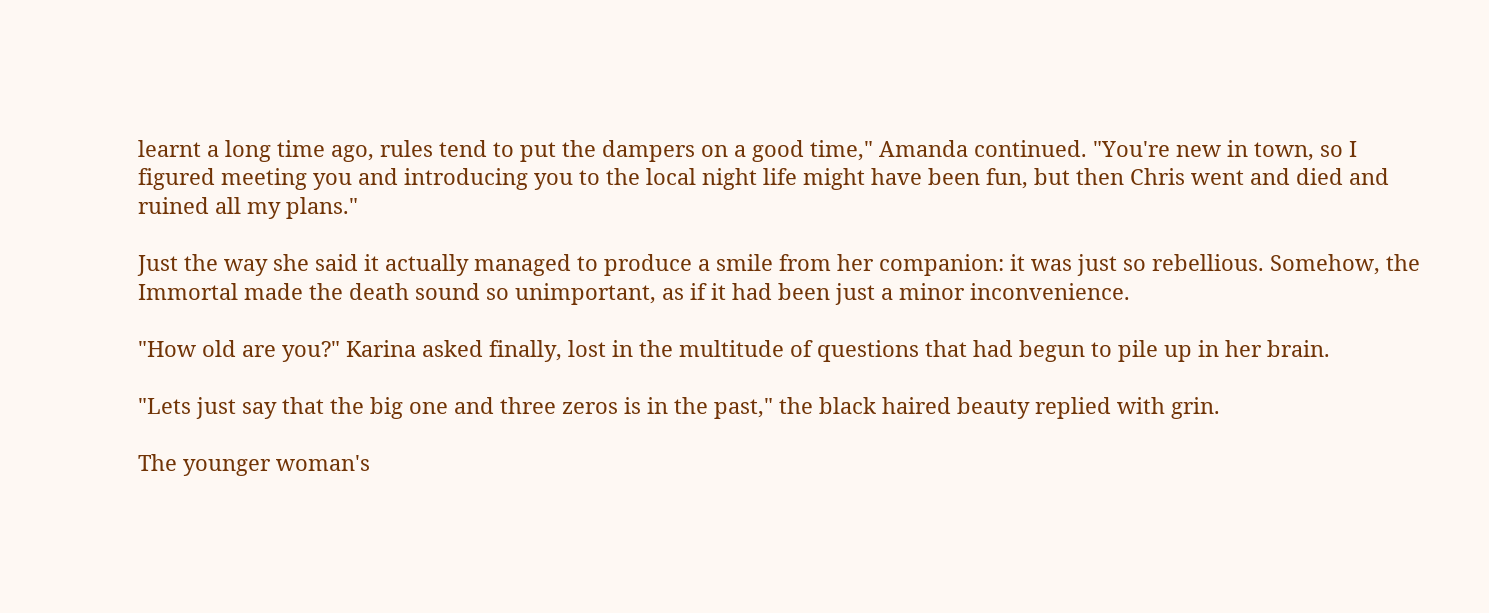learnt a long time ago, rules tend to put the dampers on a good time," Amanda continued. "You're new in town, so I figured meeting you and introducing you to the local night life might have been fun, but then Chris went and died and ruined all my plans."

Just the way she said it actually managed to produce a smile from her companion: it was just so rebellious. Somehow, the Immortal made the death sound so unimportant, as if it had been just a minor inconvenience.

"How old are you?" Karina asked finally, lost in the multitude of questions that had begun to pile up in her brain.

"Lets just say that the big one and three zeros is in the past," the black haired beauty replied with grin.

The younger woman's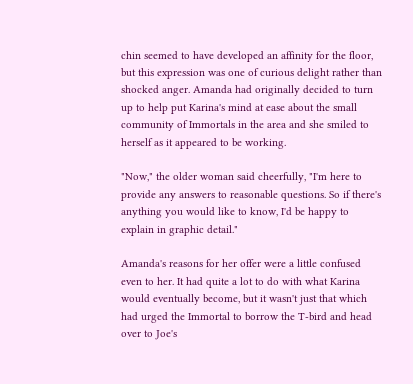chin seemed to have developed an affinity for the floor, but this expression was one of curious delight rather than shocked anger. Amanda had originally decided to turn up to help put Karina's mind at ease about the small community of Immortals in the area and she smiled to herself as it appeared to be working.

"Now," the older woman said cheerfully, "I'm here to provide any answers to reasonable questions. So if there's anything you would like to know, I'd be happy to explain in graphic detail."

Amanda's reasons for her offer were a little confused even to her. It had quite a lot to do with what Karina would eventually become, but it wasn't just that which had urged the Immortal to borrow the T-bird and head over to Joe's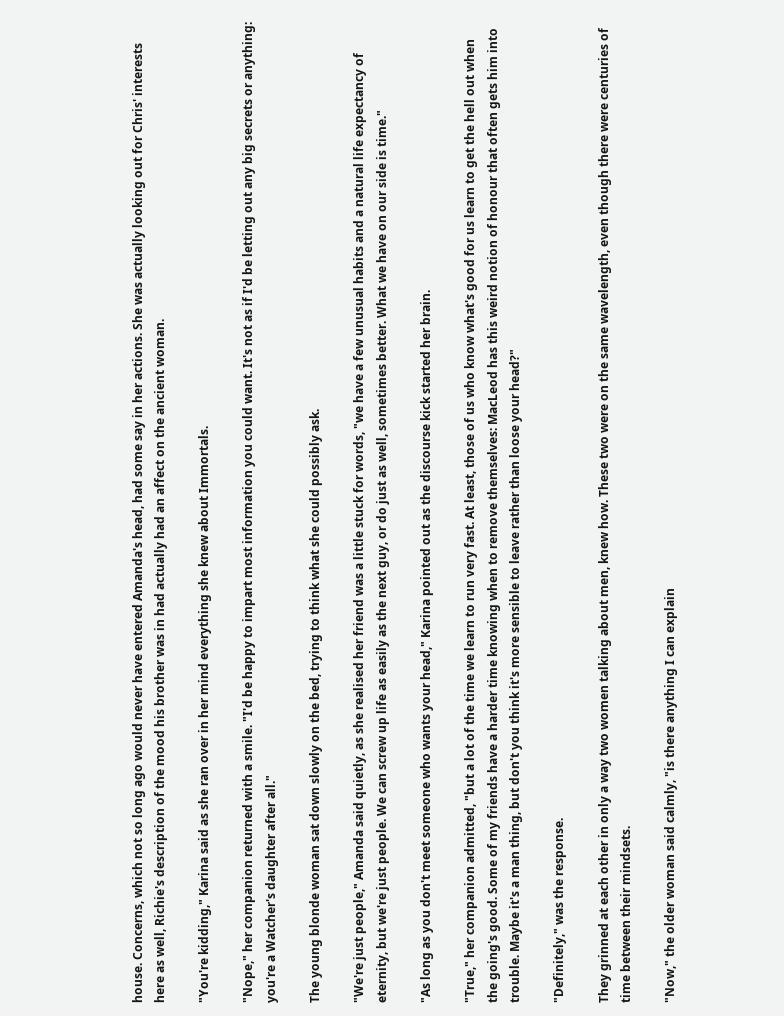house. Concerns, which not so long ago would never have entered Amanda's head, had some say in her actions. She was actually looking out for Chris' interests here as well, Richie's description of the mood his brother was in had actually had an affect on the ancient woman.

"You're kidding," Karina said as she ran over in her mind everything she knew about Immortals.

"Nope," her companion returned with a smile. "I'd be happy to impart most information you could want. It's not as if I'd be letting out any big secrets or anything: you're a Watcher's daughter after all."

The young blonde woman sat down slowly on the bed, trying to think what she could possibly ask.

"We're just people," Amanda said quietly, as she realised her friend was a little stuck for words, "we have a few unusual habits and a natural life expectancy of eternity, but we're just people. We can screw up life as easily as the next guy, or do just as well, sometimes better. What we have on our side is time."

"As long as you don't meet someone who wants your head," Karina pointed out as the discourse kick started her brain.

"True," her companion admitted, "but a lot of the time we learn to run very fast. At least, those of us who know what's good for us learn to get the hell out when the going's good. Some of my friends have a harder time knowing when to remove themselves: MacLeod has this weird notion of honour that often gets him into trouble. Maybe it's a man thing, but don't you think it's more sensible to leave rather than loose your head?"

"Definitely," was the response.

They grinned at each other in only a way two women talking about men, knew how. These two were on the same wavelength, even though there were centuries of time between their mindsets.

"Now," the older woman said calmly, "is there anything I can explain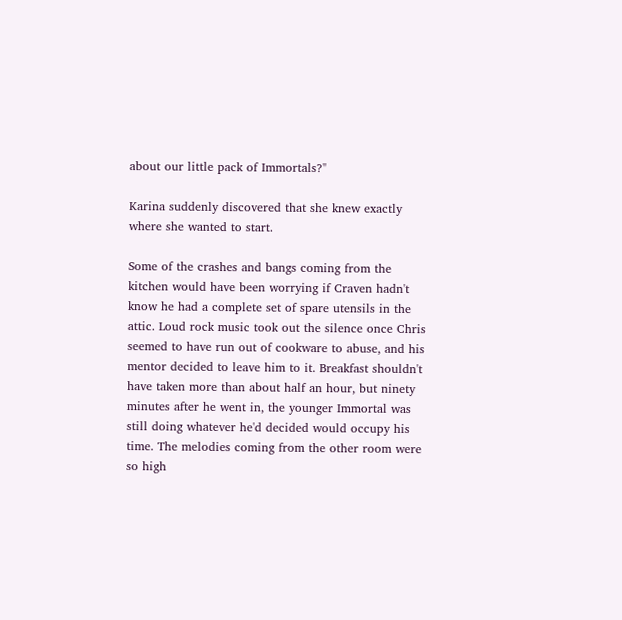about our little pack of Immortals?"

Karina suddenly discovered that she knew exactly where she wanted to start.

Some of the crashes and bangs coming from the kitchen would have been worrying if Craven hadn't know he had a complete set of spare utensils in the attic. Loud rock music took out the silence once Chris seemed to have run out of cookware to abuse, and his mentor decided to leave him to it. Breakfast shouldn't have taken more than about half an hour, but ninety minutes after he went in, the younger Immortal was still doing whatever he'd decided would occupy his time. The melodies coming from the other room were so high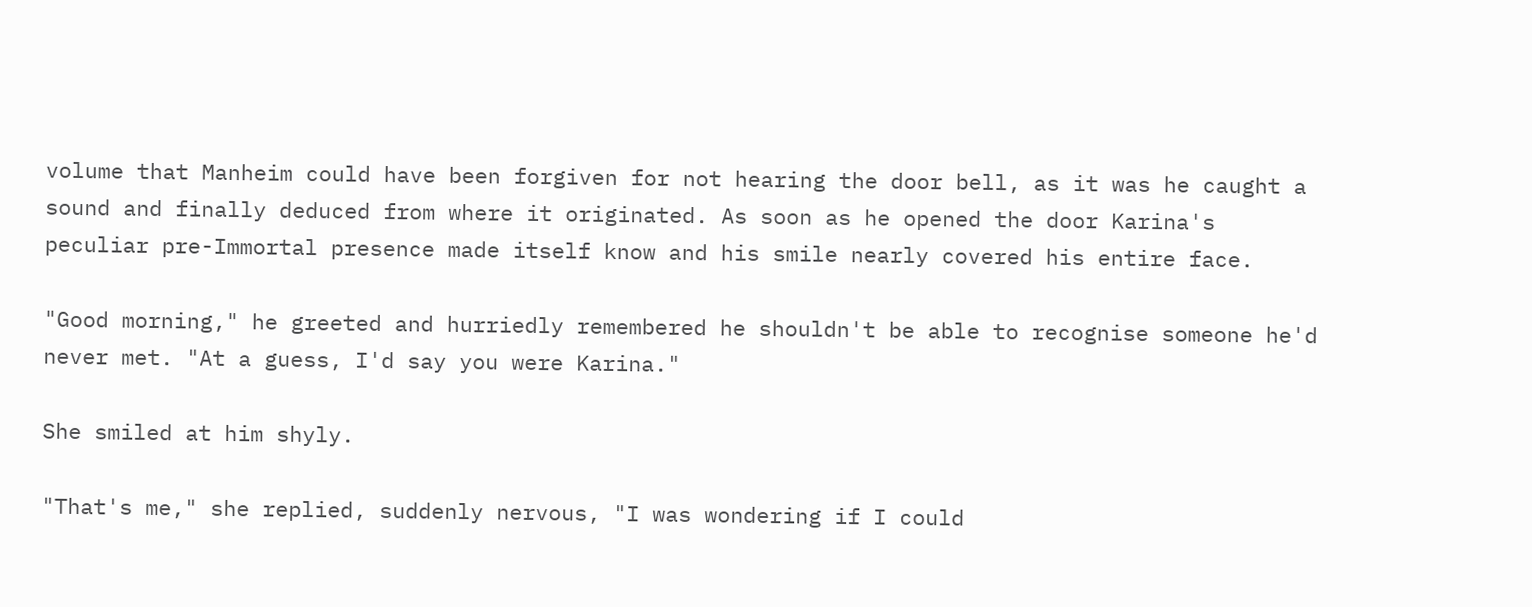volume that Manheim could have been forgiven for not hearing the door bell, as it was he caught a sound and finally deduced from where it originated. As soon as he opened the door Karina's peculiar pre-Immortal presence made itself know and his smile nearly covered his entire face.

"Good morning," he greeted and hurriedly remembered he shouldn't be able to recognise someone he'd never met. "At a guess, I'd say you were Karina."

She smiled at him shyly.

"That's me," she replied, suddenly nervous, "I was wondering if I could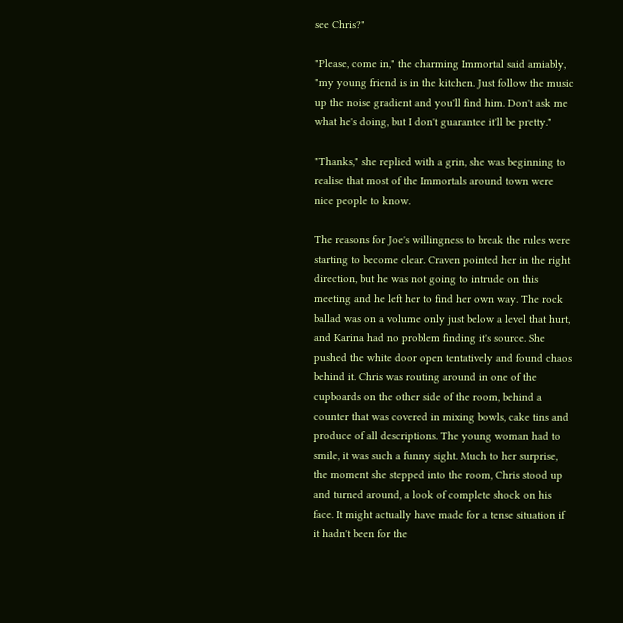see Chris?"

"Please, come in," the charming Immortal said amiably, "my young friend is in the kitchen. Just follow the music up the noise gradient and you'll find him. Don't ask me what he's doing, but I don't guarantee it'll be pretty."

"Thanks," she replied with a grin, she was beginning to realise that most of the Immortals around town were nice people to know.

The reasons for Joe's willingness to break the rules were starting to become clear. Craven pointed her in the right direction, but he was not going to intrude on this meeting and he left her to find her own way. The rock ballad was on a volume only just below a level that hurt, and Karina had no problem finding it's source. She pushed the white door open tentatively and found chaos behind it. Chris was routing around in one of the cupboards on the other side of the room, behind a counter that was covered in mixing bowls, cake tins and produce of all descriptions. The young woman had to smile, it was such a funny sight. Much to her surprise, the moment she stepped into the room, Chris stood up and turned around, a look of complete shock on his face. It might actually have made for a tense situation if it hadn't been for the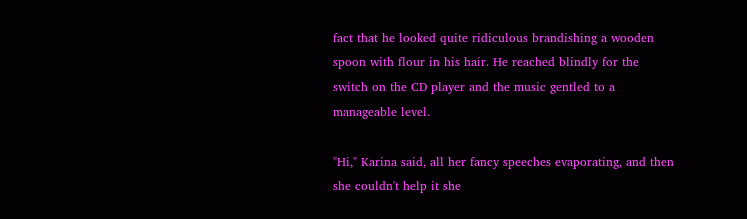fact that he looked quite ridiculous brandishing a wooden spoon with flour in his hair. He reached blindly for the switch on the CD player and the music gentled to a manageable level.

"Hi," Karina said, all her fancy speeches evaporating, and then she couldn't help it she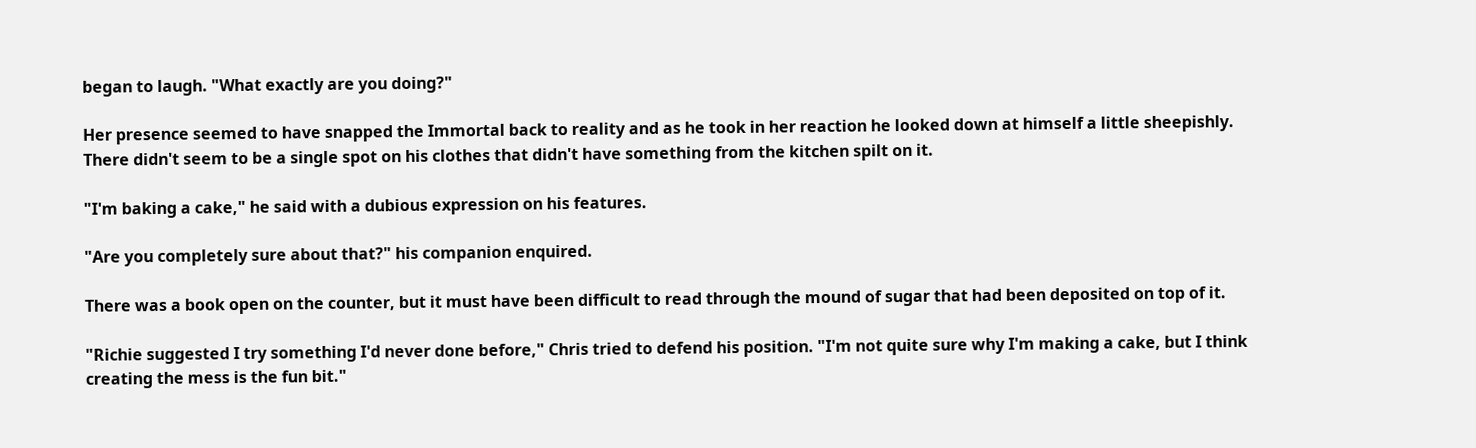began to laugh. "What exactly are you doing?"

Her presence seemed to have snapped the Immortal back to reality and as he took in her reaction he looked down at himself a little sheepishly. There didn't seem to be a single spot on his clothes that didn't have something from the kitchen spilt on it.

"I'm baking a cake," he said with a dubious expression on his features.

"Are you completely sure about that?" his companion enquired.

There was a book open on the counter, but it must have been difficult to read through the mound of sugar that had been deposited on top of it.

"Richie suggested I try something I'd never done before," Chris tried to defend his position. "I'm not quite sure why I'm making a cake, but I think creating the mess is the fun bit."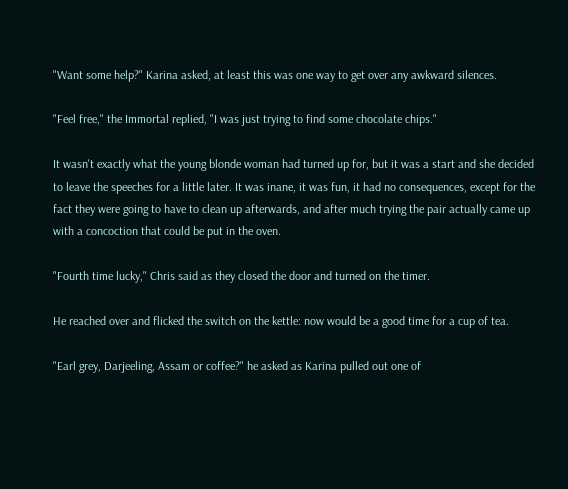"Want some help?" Karina asked, at least this was one way to get over any awkward silences.

"Feel free," the Immortal replied, "I was just trying to find some chocolate chips."

It wasn't exactly what the young blonde woman had turned up for, but it was a start and she decided to leave the speeches for a little later. It was inane, it was fun, it had no consequences, except for the fact they were going to have to clean up afterwards, and after much trying the pair actually came up with a concoction that could be put in the oven.

"Fourth time lucky," Chris said as they closed the door and turned on the timer.

He reached over and flicked the switch on the kettle: now would be a good time for a cup of tea.

"Earl grey, Darjeeling, Assam or coffee?" he asked as Karina pulled out one of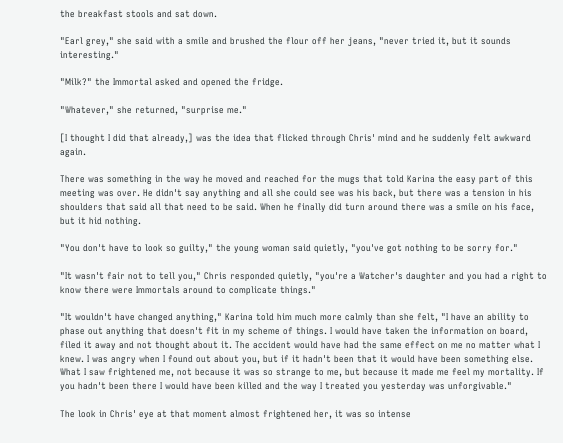the breakfast stools and sat down.

"Earl grey," she said with a smile and brushed the flour off her jeans, "never tried it, but it sounds interesting."

"Milk?" the Immortal asked and opened the fridge.

"Whatever," she returned, "surprise me."

[I thought I did that already,] was the idea that flicked through Chris' mind and he suddenly felt awkward again.

There was something in the way he moved and reached for the mugs that told Karina the easy part of this meeting was over. He didn't say anything and all she could see was his back, but there was a tension in his shoulders that said all that need to be said. When he finally did turn around there was a smile on his face, but it hid nothing.

"You don't have to look so guilty," the young woman said quietly, "you've got nothing to be sorry for."

"It wasn't fair not to tell you," Chris responded quietly, "you're a Watcher's daughter and you had a right to know there were Immortals around to complicate things."

"It wouldn't have changed anything," Karina told him much more calmly than she felt, "I have an ability to phase out anything that doesn't fit in my scheme of things. I would have taken the information on board, filed it away and not thought about it. The accident would have had the same effect on me no matter what I knew. I was angry when I found out about you, but if it hadn't been that it would have been something else. What I saw frightened me, not because it was so strange to me, but because it made me feel my mortality. If you hadn't been there I would have been killed and the way I treated you yesterday was unforgivable."

The look in Chris' eye at that moment almost frightened her, it was so intense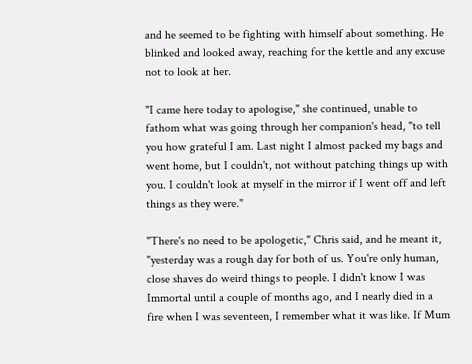and he seemed to be fighting with himself about something. He blinked and looked away, reaching for the kettle and any excuse not to look at her.

"I came here today to apologise," she continued, unable to fathom what was going through her companion's head, "to tell you how grateful I am. Last night I almost packed my bags and went home, but I couldn't, not without patching things up with you. I couldn't look at myself in the mirror if I went off and left things as they were."

"There's no need to be apologetic," Chris said, and he meant it, "yesterday was a rough day for both of us. You're only human, close shaves do weird things to people. I didn't know I was Immortal until a couple of months ago, and I nearly died in a fire when I was seventeen, I remember what it was like. If Mum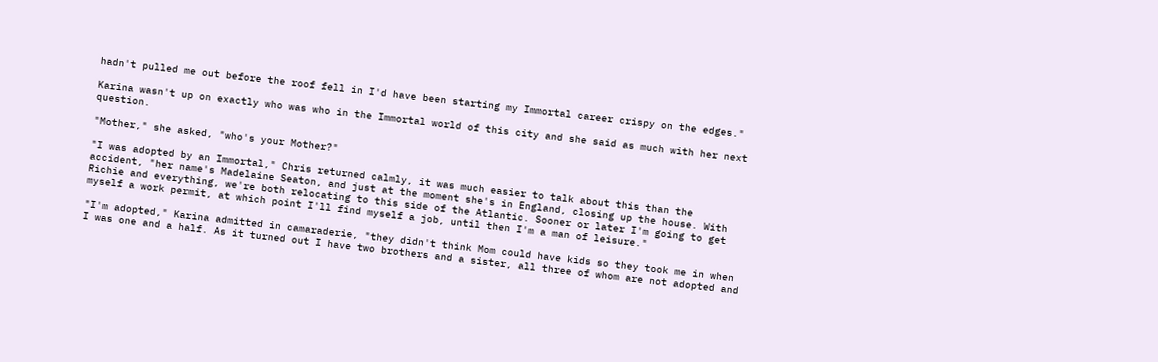hadn't pulled me out before the roof fell in I'd have been starting my Immortal career crispy on the edges."

Karina wasn't up on exactly who was who in the Immortal world of this city and she said as much with her next question.

"Mother," she asked, "who's your Mother?"

"I was adopted by an Immortal," Chris returned calmly, it was much easier to talk about this than the accident, "her name's Madelaine Seaton, and just at the moment she's in England, closing up the house. With Richie and everything, we're both relocating to this side of the Atlantic. Sooner or later I'm going to get myself a work permit, at which point I'll find myself a job, until then I'm a man of leisure."

"I'm adopted," Karina admitted in camaraderie, "they didn't think Mom could have kids so they took me in when I was one and a half. As it turned out I have two brothers and a sister, all three of whom are not adopted and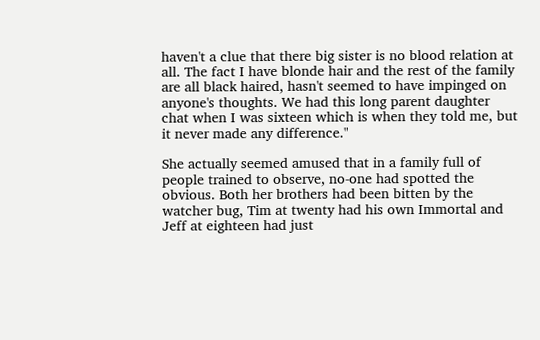haven't a clue that there big sister is no blood relation at all. The fact I have blonde hair and the rest of the family are all black haired, hasn't seemed to have impinged on anyone's thoughts. We had this long parent daughter chat when I was sixteen which is when they told me, but it never made any difference."

She actually seemed amused that in a family full of people trained to observe, no-one had spotted the obvious. Both her brothers had been bitten by the watcher bug, Tim at twenty had his own Immortal and Jeff at eighteen had just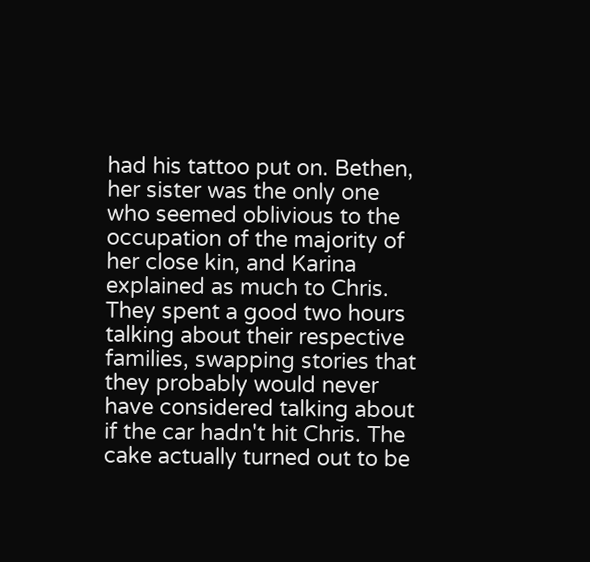had his tattoo put on. Bethen, her sister was the only one who seemed oblivious to the occupation of the majority of her close kin, and Karina explained as much to Chris. They spent a good two hours talking about their respective families, swapping stories that they probably would never have considered talking about if the car hadn't hit Chris. The cake actually turned out to be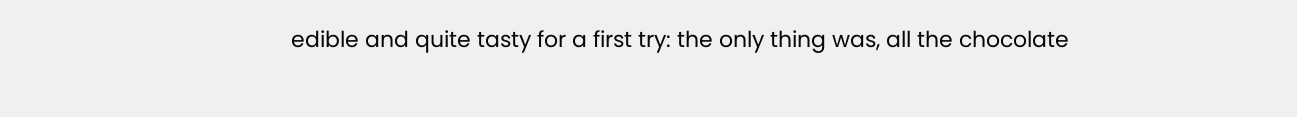edible and quite tasty for a first try: the only thing was, all the chocolate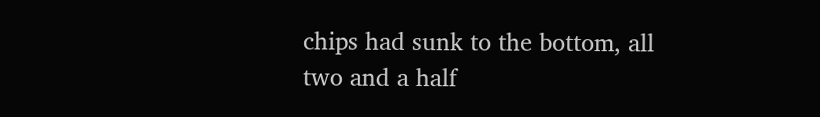chips had sunk to the bottom, all two and a half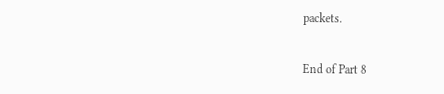packets.

End of Part 8